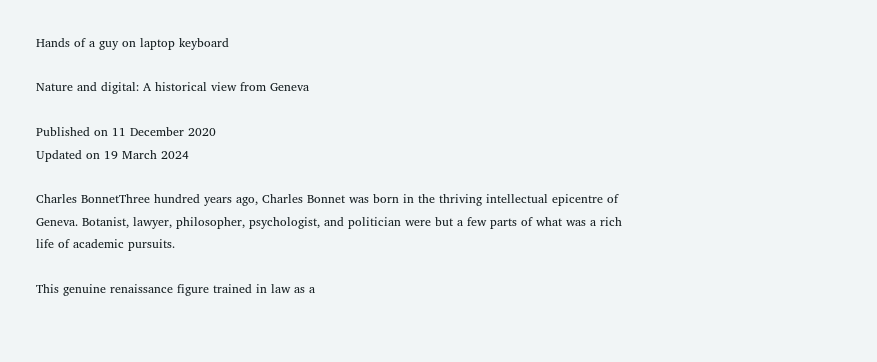Hands of a guy on laptop keyboard

Nature and digital: A historical view from Geneva

Published on 11 December 2020
Updated on 19 March 2024

Charles BonnetThree hundred years ago, Charles Bonnet was born in the thriving intellectual epicentre of Geneva. Botanist, lawyer, philosopher, psychologist, and politician were but a few parts of what was a rich life of academic pursuits.

This genuine renaissance figure trained in law as a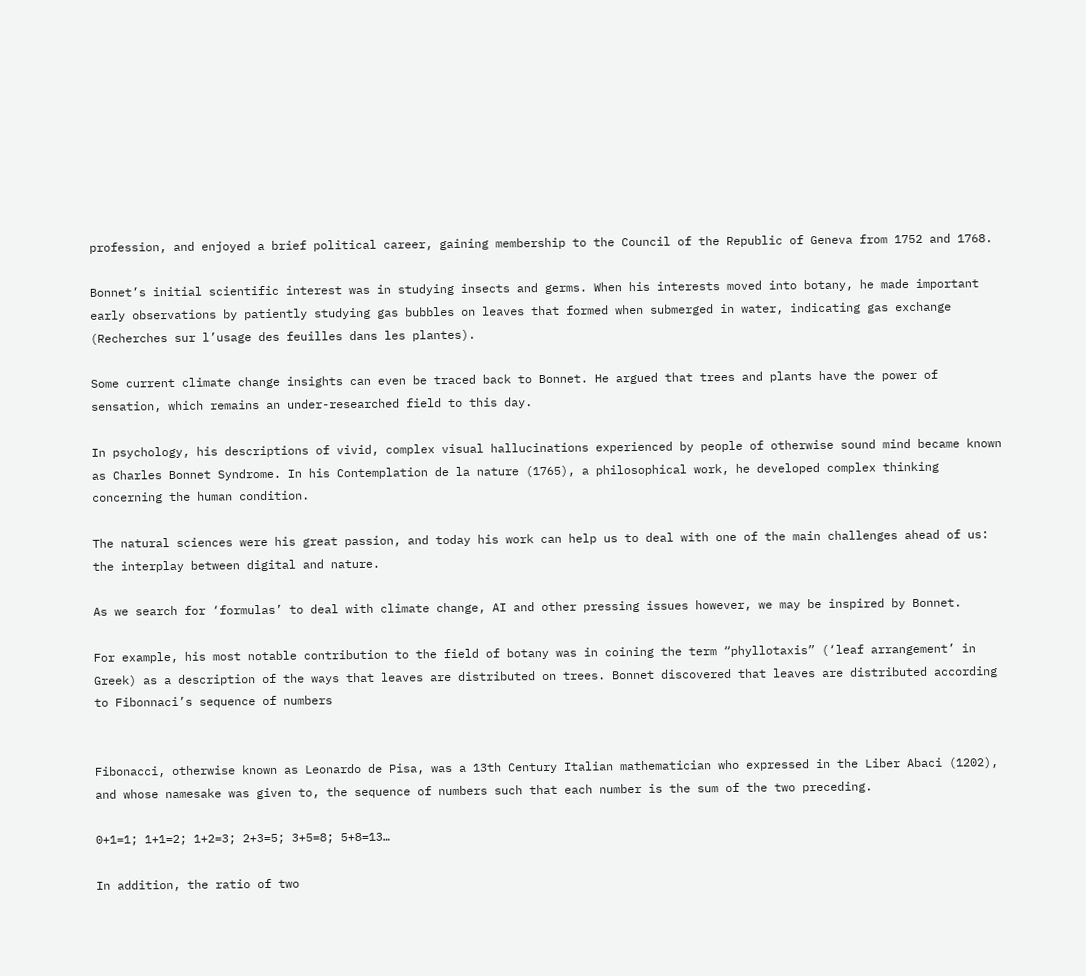profession, and enjoyed a brief political career, gaining membership to the Council of the Republic of Geneva from 1752 and 1768.

Bonnet’s initial scientific interest was in studying insects and germs. When his interests moved into botany, he made important early observations by patiently studying gas bubbles on leaves that formed when submerged in water, indicating gas exchange (Recherches sur l’usage des feuilles dans les plantes).

Some current climate change insights can even be traced back to Bonnet. He argued that trees and plants have the power of sensation, which remains an under-researched field to this day.

In psychology, his descriptions of vivid, complex visual hallucinations experienced by people of otherwise sound mind became known as Charles Bonnet Syndrome. In his Contemplation de la nature (1765), a philosophical work, he developed complex thinking concerning the human condition.

The natural sciences were his great passion, and today his work can help us to deal with one of the main challenges ahead of us: the interplay between digital and nature.

As we search for ‘formulas’ to deal with climate change, AI and other pressing issues however, we may be inspired by Bonnet.

For example, his most notable contribution to the field of botany was in coining the term “phyllotaxis” (‘leaf arrangement’ in Greek) as a description of the ways that leaves are distributed on trees. Bonnet discovered that leaves are distributed according to Fibonnaci’s sequence of numbers


Fibonacci, otherwise known as Leonardo de Pisa, was a 13th Century Italian mathematician who expressed in the Liber Abaci (1202), and whose namesake was given to, the sequence of numbers such that each number is the sum of the two preceding.

0+1=1; 1+1=2; 1+2=3; 2+3=5; 3+5=8; 5+8=13…

In addition, the ratio of two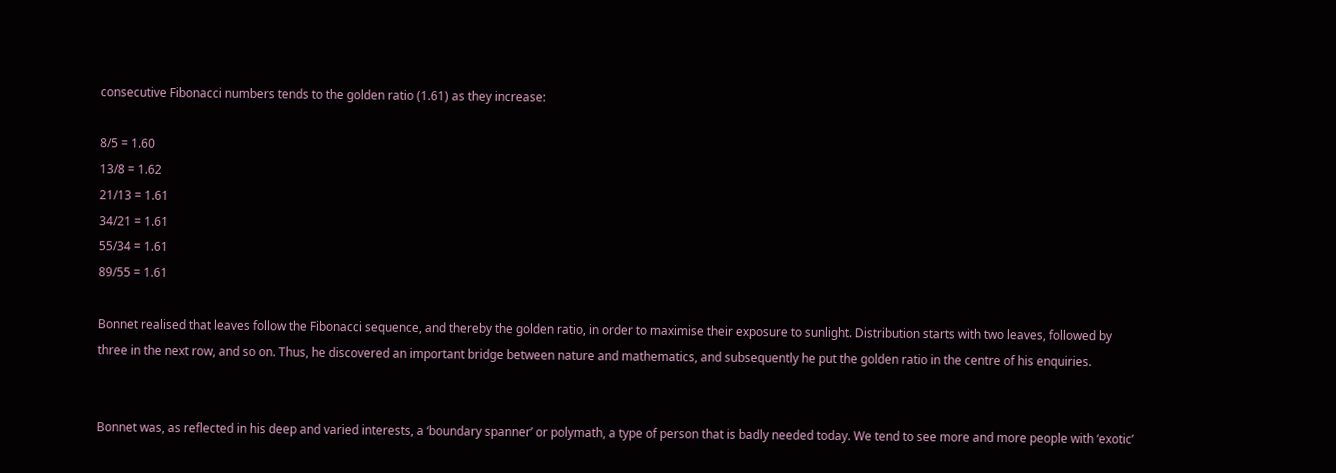consecutive Fibonacci numbers tends to the golden ratio (1.61) as they increase:

8/5 = 1.60
13/8 = 1.62
21/13 = 1.61
34/21 = 1.61
55/34 = 1.61
89/55 = 1.61

Bonnet realised that leaves follow the Fibonacci sequence, and thereby the golden ratio, in order to maximise their exposure to sunlight. Distribution starts with two leaves, followed by three in the next row, and so on. Thus, he discovered an important bridge between nature and mathematics, and subsequently he put the golden ratio in the centre of his enquiries.


Bonnet was, as reflected in his deep and varied interests, a ‘boundary spanner’ or polymath, a type of person that is badly needed today. We tend to see more and more people with ‘exotic’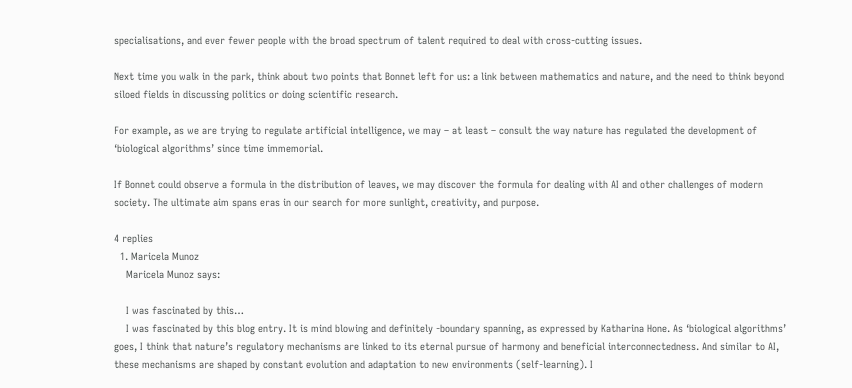specialisations, and ever fewer people with the broad spectrum of talent required to deal with cross-cutting issues.

Next time you walk in the park, think about two points that Bonnet left for us: a link between mathematics and nature, and the need to think beyond siloed fields in discussing politics or doing scientific research.

For example, as we are trying to regulate artificial intelligence, we may – at least – consult the way nature has regulated the development of ‘biological algorithms’ since time immemorial.

If Bonnet could observe a formula in the distribution of leaves, we may discover the formula for dealing with AI and other challenges of modern society. The ultimate aim spans eras in our search for more sunlight, creativity, and purpose.

4 replies
  1. Maricela Munoz
    Maricela Munoz says:

    I was fascinated by this…
    I was fascinated by this blog entry. It is mind blowing and definitely -boundary spanning, as expressed by Katharina Hone. As ‘biological algorithms’ goes, I think that nature’s regulatory mechanisms are linked to its eternal pursue of harmony and beneficial interconnectedness. And similar to AI, these mechanisms are shaped by constant evolution and adaptation to new environments (self-learning). I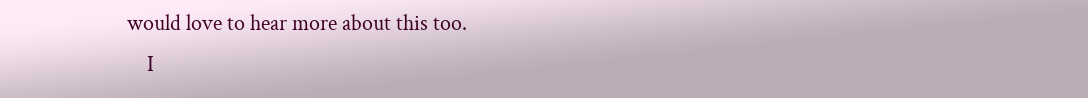would love to hear more about this too.
    I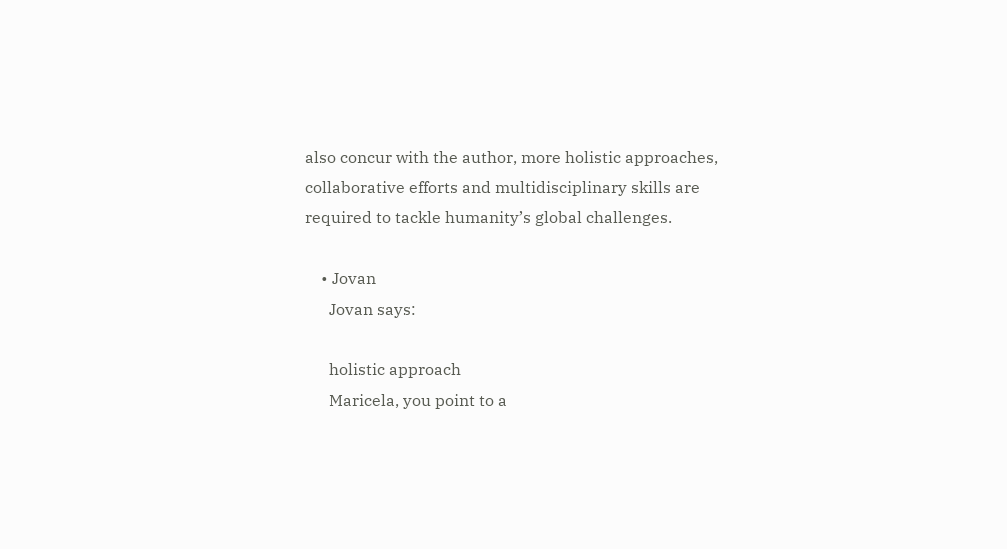also concur with the author, more holistic approaches, collaborative efforts and multidisciplinary skills are required to tackle humanity’s global challenges.

    • Jovan
      Jovan says:

      holistic approach
      Maricela, you point to a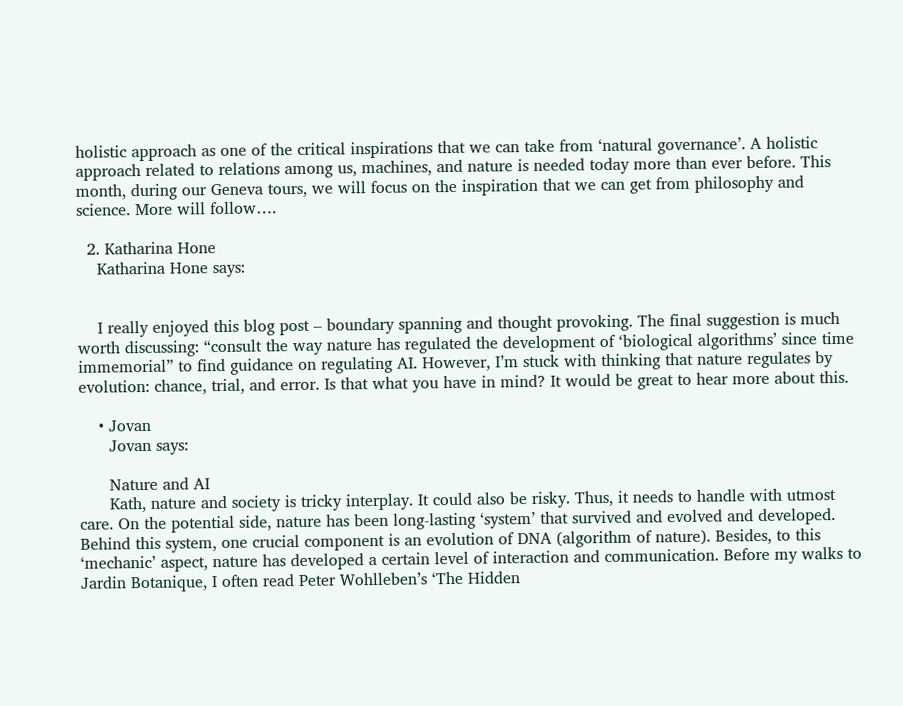holistic approach as one of the critical inspirations that we can take from ‘natural governance’. A holistic approach related to relations among us, machines, and nature is needed today more than ever before. This month, during our Geneva tours, we will focus on the inspiration that we can get from philosophy and science. More will follow….

  2. Katharina Hone
    Katharina Hone says:


    I really enjoyed this blog post – boundary spanning and thought provoking. The final suggestion is much worth discussing: “consult the way nature has regulated the development of ‘biological algorithms’ since time immemorial” to find guidance on regulating AI. However, I’m stuck with thinking that nature regulates by evolution: chance, trial, and error. Is that what you have in mind? It would be great to hear more about this.

    • Jovan
      Jovan says:

      Nature and AI
      Kath, nature and society is tricky interplay. It could also be risky. Thus, it needs to handle with utmost care. On the potential side, nature has been long-lasting ‘system’ that survived and evolved and developed. Behind this system, one crucial component is an evolution of DNA (algorithm of nature). Besides, to this ‘mechanic’ aspect, nature has developed a certain level of interaction and communication. Before my walks to Jardin Botanique, I often read Peter Wohlleben’s ‘The Hidden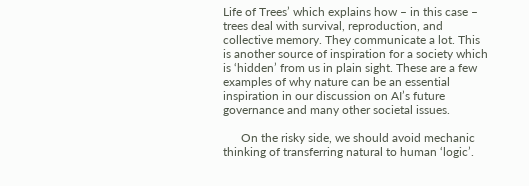Life of Trees’ which explains how – in this case – trees deal with survival, reproduction, and collective memory. They communicate a lot. This is another source of inspiration for a society which is ‘hidden’ from us in plain sight. These are a few examples of why nature can be an essential inspiration in our discussion on AI’s future governance and many other societal issues.

      On the risky side, we should avoid mechanic thinking of transferring natural to human ‘logic’.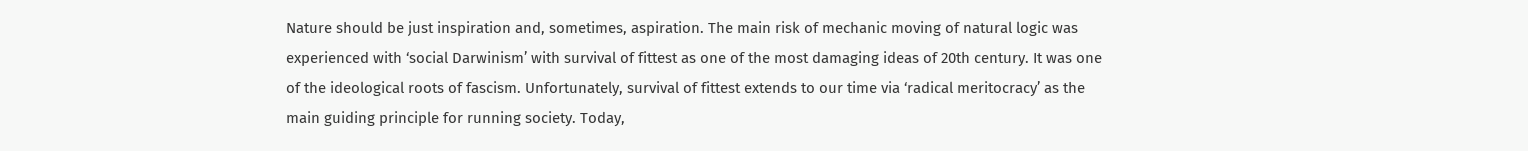Nature should be just inspiration and, sometimes, aspiration. The main risk of mechanic moving of natural logic was experienced with ‘social Darwinism’ with survival of fittest as one of the most damaging ideas of 20th century. It was one of the ideological roots of fascism. Unfortunately, survival of fittest extends to our time via ‘radical meritocracy’ as the main guiding principle for running society. Today,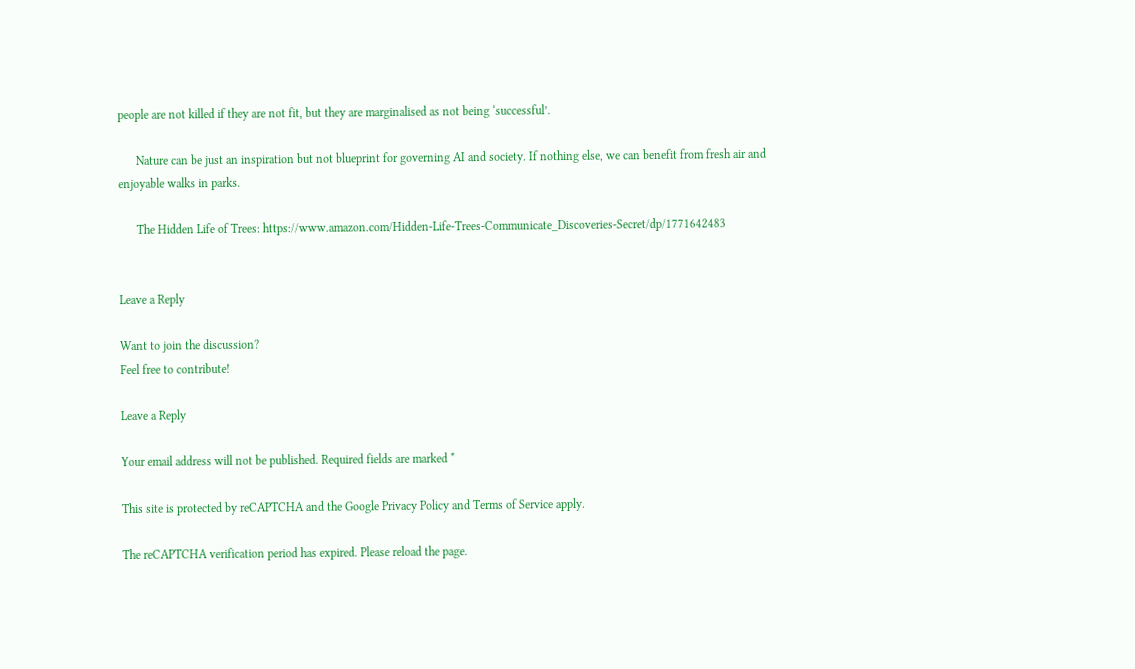people are not killed if they are not fit, but they are marginalised as not being ‘successful’.

      Nature can be just an inspiration but not blueprint for governing AI and society. If nothing else, we can benefit from fresh air and enjoyable walks in parks.

      The Hidden Life of Trees: https://www.amazon.com/Hidden-Life-Trees-Communicate_Discoveries-Secret/dp/1771642483


Leave a Reply

Want to join the discussion?
Feel free to contribute!

Leave a Reply

Your email address will not be published. Required fields are marked *

This site is protected by reCAPTCHA and the Google Privacy Policy and Terms of Service apply.

The reCAPTCHA verification period has expired. Please reload the page.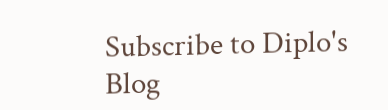Subscribe to Diplo's Blog